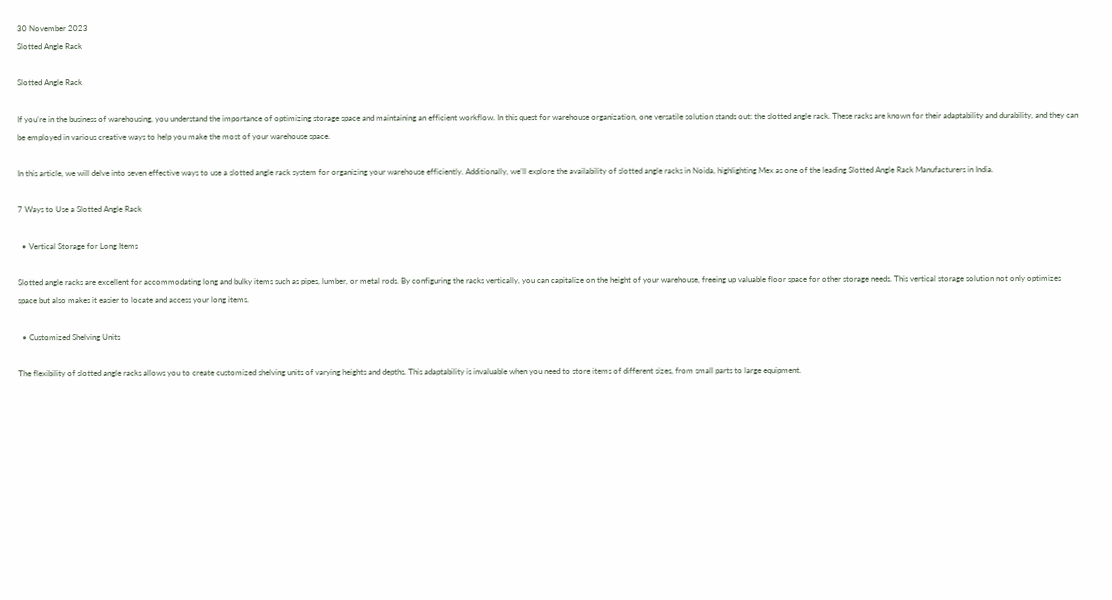30 November 2023
Slotted Angle Rack

Slotted Angle Rack

If you’re in the business of warehousing, you understand the importance of optimizing storage space and maintaining an efficient workflow. In this quest for warehouse organization, one versatile solution stands out: the slotted angle rack. These racks are known for their adaptability and durability, and they can be employed in various creative ways to help you make the most of your warehouse space.

In this article, we will delve into seven effective ways to use a slotted angle rack system for organizing your warehouse efficiently. Additionally, we’ll explore the availability of slotted angle racks in Noida, highlighting Mex as one of the leading Slotted Angle Rack Manufacturers in India.

7 Ways to Use a Slotted Angle Rack

  • Vertical Storage for Long Items

Slotted angle racks are excellent for accommodating long and bulky items such as pipes, lumber, or metal rods. By configuring the racks vertically, you can capitalize on the height of your warehouse, freeing up valuable floor space for other storage needs. This vertical storage solution not only optimizes space but also makes it easier to locate and access your long items.

  • Customized Shelving Units

The flexibility of slotted angle racks allows you to create customized shelving units of varying heights and depths. This adaptability is invaluable when you need to store items of different sizes, from small parts to large equipment.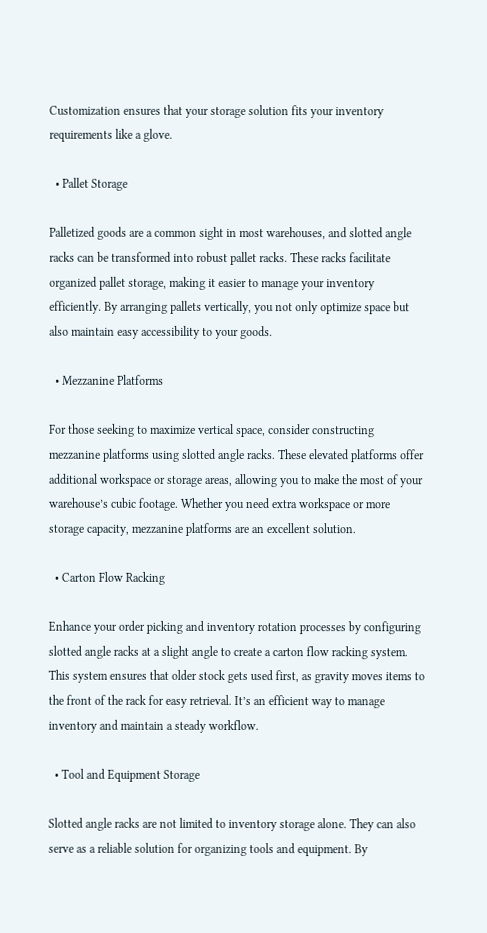Customization ensures that your storage solution fits your inventory requirements like a glove.

  • Pallet Storage

Palletized goods are a common sight in most warehouses, and slotted angle racks can be transformed into robust pallet racks. These racks facilitate organized pallet storage, making it easier to manage your inventory efficiently. By arranging pallets vertically, you not only optimize space but also maintain easy accessibility to your goods.

  • Mezzanine Platforms

For those seeking to maximize vertical space, consider constructing mezzanine platforms using slotted angle racks. These elevated platforms offer additional workspace or storage areas, allowing you to make the most of your warehouse’s cubic footage. Whether you need extra workspace or more storage capacity, mezzanine platforms are an excellent solution.

  • Carton Flow Racking

Enhance your order picking and inventory rotation processes by configuring slotted angle racks at a slight angle to create a carton flow racking system. This system ensures that older stock gets used first, as gravity moves items to the front of the rack for easy retrieval. It’s an efficient way to manage inventory and maintain a steady workflow.

  • Tool and Equipment Storage

Slotted angle racks are not limited to inventory storage alone. They can also serve as a reliable solution for organizing tools and equipment. By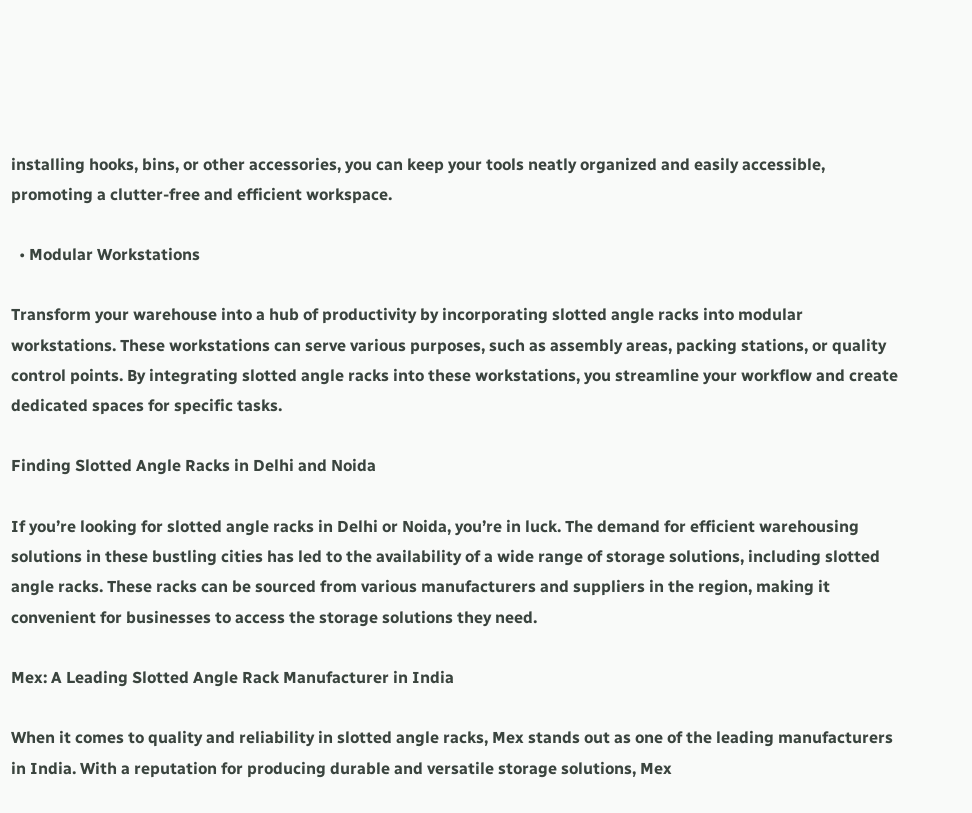installing hooks, bins, or other accessories, you can keep your tools neatly organized and easily accessible, promoting a clutter-free and efficient workspace.

  • Modular Workstations

Transform your warehouse into a hub of productivity by incorporating slotted angle racks into modular workstations. These workstations can serve various purposes, such as assembly areas, packing stations, or quality control points. By integrating slotted angle racks into these workstations, you streamline your workflow and create dedicated spaces for specific tasks.

Finding Slotted Angle Racks in Delhi and Noida

If you’re looking for slotted angle racks in Delhi or Noida, you’re in luck. The demand for efficient warehousing solutions in these bustling cities has led to the availability of a wide range of storage solutions, including slotted angle racks. These racks can be sourced from various manufacturers and suppliers in the region, making it convenient for businesses to access the storage solutions they need.

Mex: A Leading Slotted Angle Rack Manufacturer in India

When it comes to quality and reliability in slotted angle racks, Mex stands out as one of the leading manufacturers in India. With a reputation for producing durable and versatile storage solutions, Mex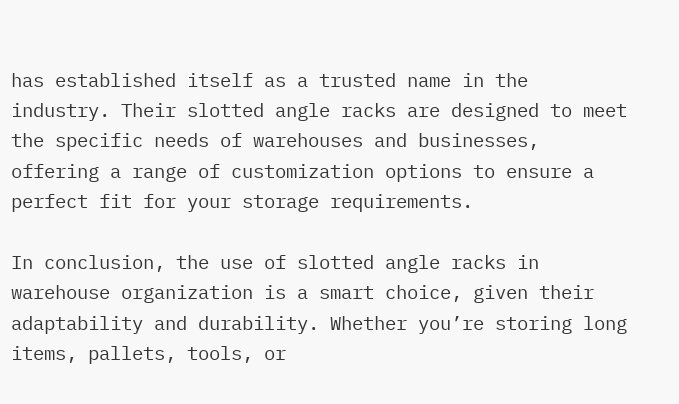has established itself as a trusted name in the industry. Their slotted angle racks are designed to meet the specific needs of warehouses and businesses, offering a range of customization options to ensure a perfect fit for your storage requirements.

In conclusion, the use of slotted angle racks in warehouse organization is a smart choice, given their adaptability and durability. Whether you’re storing long items, pallets, tools, or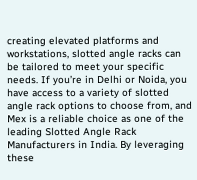creating elevated platforms and workstations, slotted angle racks can be tailored to meet your specific needs. If you’re in Delhi or Noida, you have access to a variety of slotted angle rack options to choose from, and Mex is a reliable choice as one of the leading Slotted Angle Rack Manufacturers in India. By leveraging these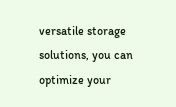versatile storage solutions, you can optimize your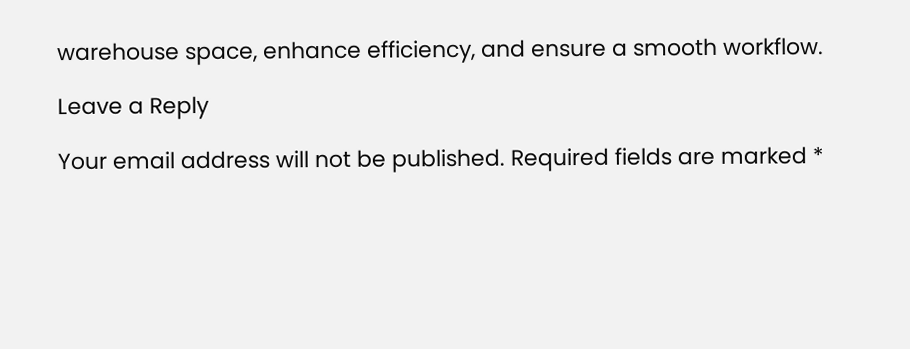warehouse space, enhance efficiency, and ensure a smooth workflow.

Leave a Reply

Your email address will not be published. Required fields are marked *